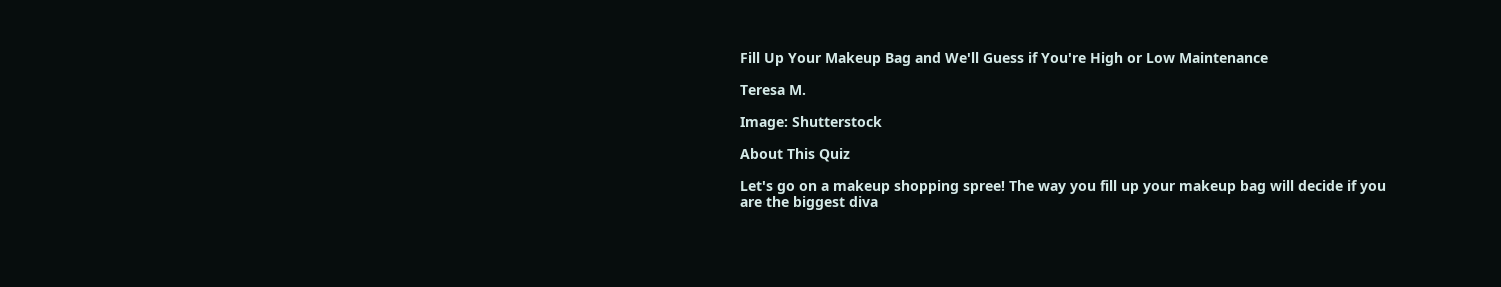Fill Up Your Makeup Bag and We'll Guess if You're High or Low Maintenance

Teresa M.

Image: Shutterstock

About This Quiz

Let's go on a makeup shopping spree! The way you fill up your makeup bag will decide if you are the biggest diva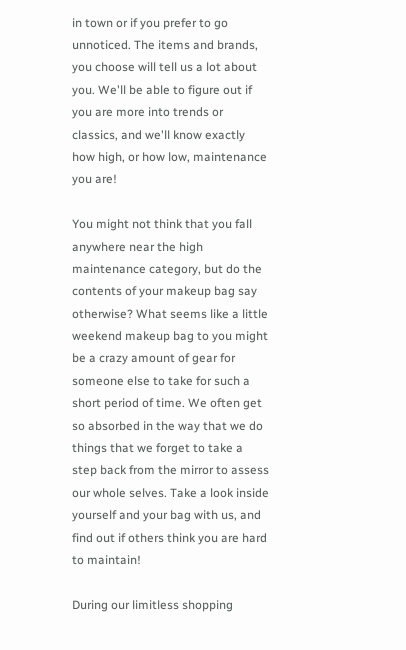in town or if you prefer to go unnoticed. The items and brands, you choose will tell us a lot about you. We'll be able to figure out if you are more into trends or classics, and we'll know exactly how high, or how low, maintenance you are!

You might not think that you fall anywhere near the high maintenance category, but do the contents of your makeup bag say otherwise? What seems like a little weekend makeup bag to you might be a crazy amount of gear for someone else to take for such a short period of time. We often get so absorbed in the way that we do things that we forget to take a step back from the mirror to assess our whole selves. Take a look inside yourself and your bag with us, and find out if others think you are hard to maintain!

During our limitless shopping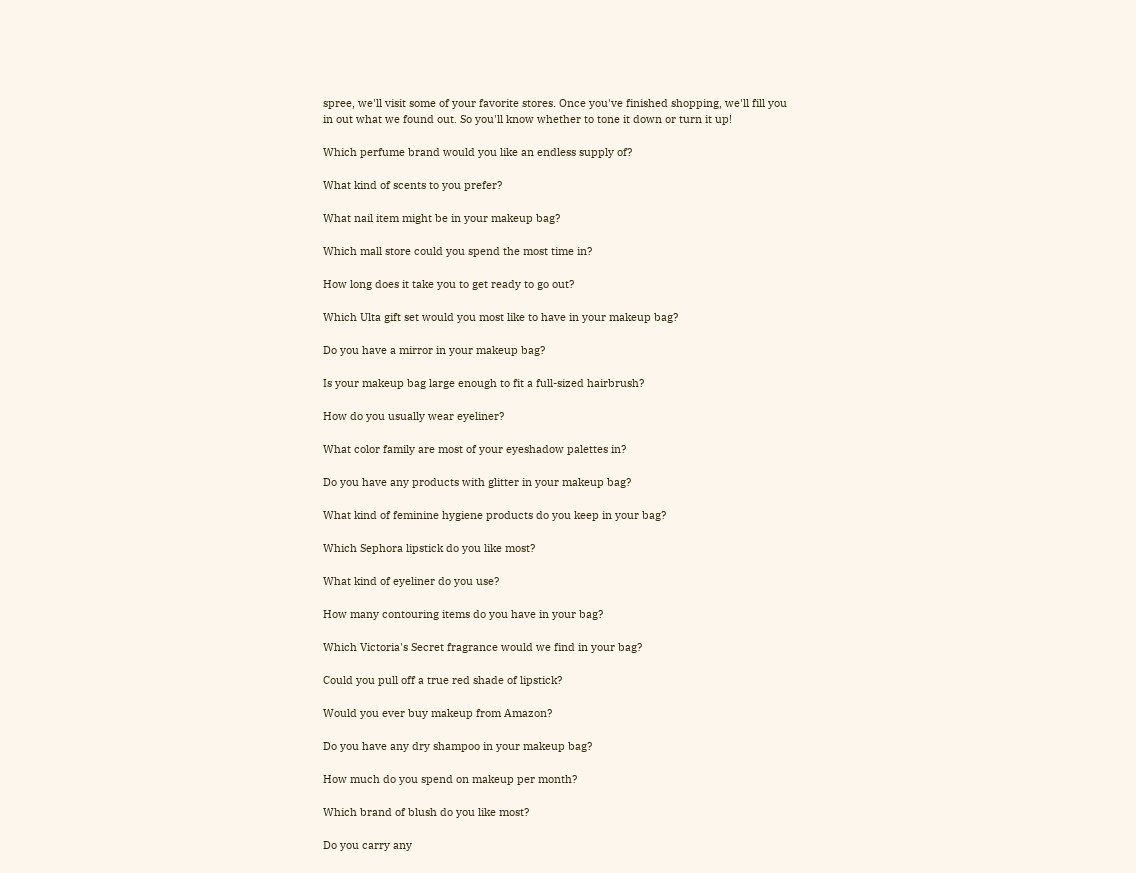spree, we'll visit some of your favorite stores. Once you've finished shopping, we'll fill you in out what we found out. So you'll know whether to tone it down or turn it up!

Which perfume brand would you like an endless supply of?

What kind of scents to you prefer?

What nail item might be in your makeup bag?

Which mall store could you spend the most time in?

How long does it take you to get ready to go out?

Which Ulta gift set would you most like to have in your makeup bag?

Do you have a mirror in your makeup bag?

Is your makeup bag large enough to fit a full-sized hairbrush?

How do you usually wear eyeliner?

What color family are most of your eyeshadow palettes in?

Do you have any products with glitter in your makeup bag?

What kind of feminine hygiene products do you keep in your bag?

Which Sephora lipstick do you like most?

What kind of eyeliner do you use?

How many contouring items do you have in your bag?

Which Victoria's Secret fragrance would we find in your bag?

Could you pull off a true red shade of lipstick?

Would you ever buy makeup from Amazon?

Do you have any dry shampoo in your makeup bag?

How much do you spend on makeup per month?

Which brand of blush do you like most?

Do you carry any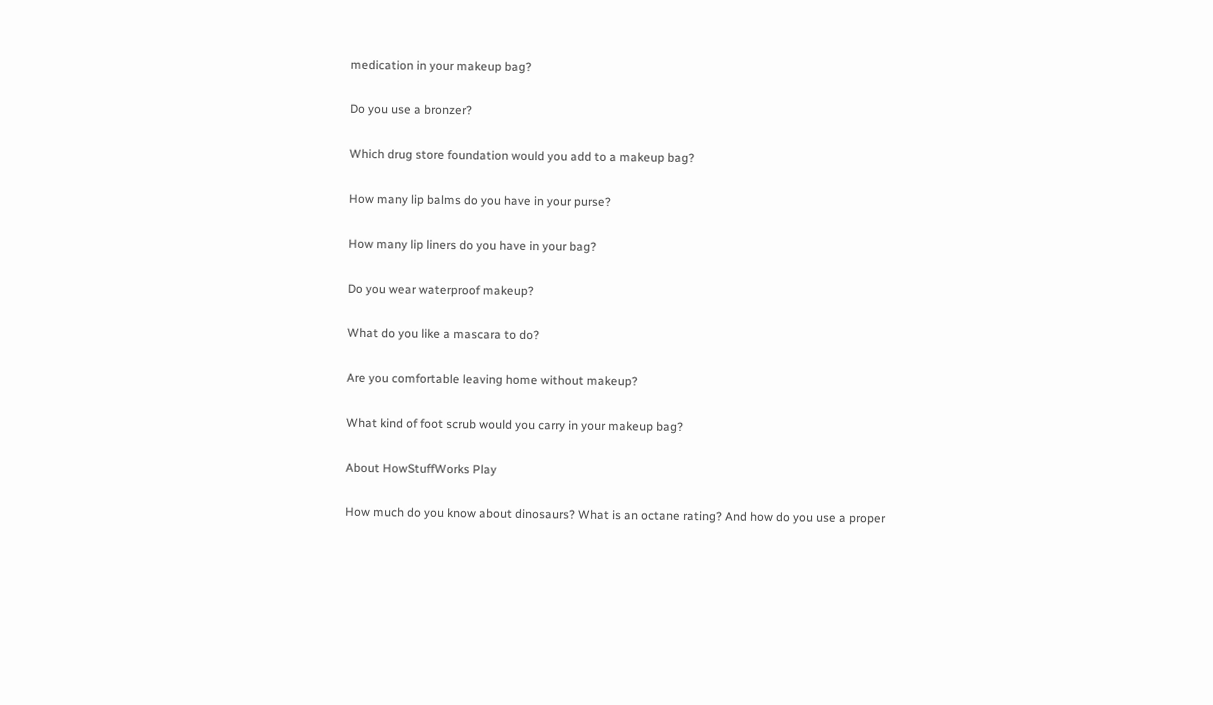medication in your makeup bag?

Do you use a bronzer?

Which drug store foundation would you add to a makeup bag?

How many lip balms do you have in your purse?

How many lip liners do you have in your bag?

Do you wear waterproof makeup?

What do you like a mascara to do?

Are you comfortable leaving home without makeup?

What kind of foot scrub would you carry in your makeup bag?

About HowStuffWorks Play

How much do you know about dinosaurs? What is an octane rating? And how do you use a proper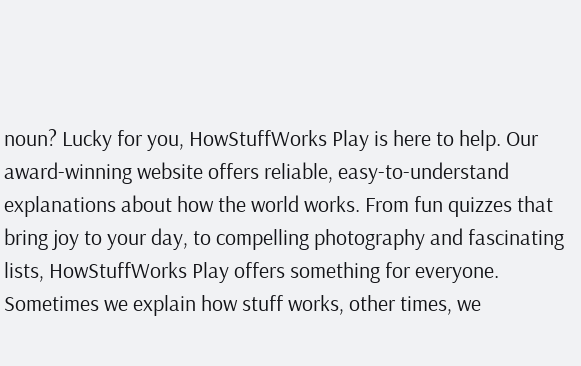noun? Lucky for you, HowStuffWorks Play is here to help. Our award-winning website offers reliable, easy-to-understand explanations about how the world works. From fun quizzes that bring joy to your day, to compelling photography and fascinating lists, HowStuffWorks Play offers something for everyone. Sometimes we explain how stuff works, other times, we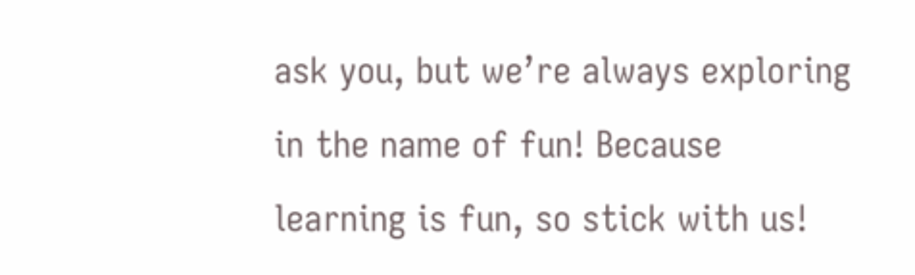ask you, but we’re always exploring in the name of fun! Because learning is fun, so stick with us!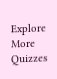Explore More Quizzes